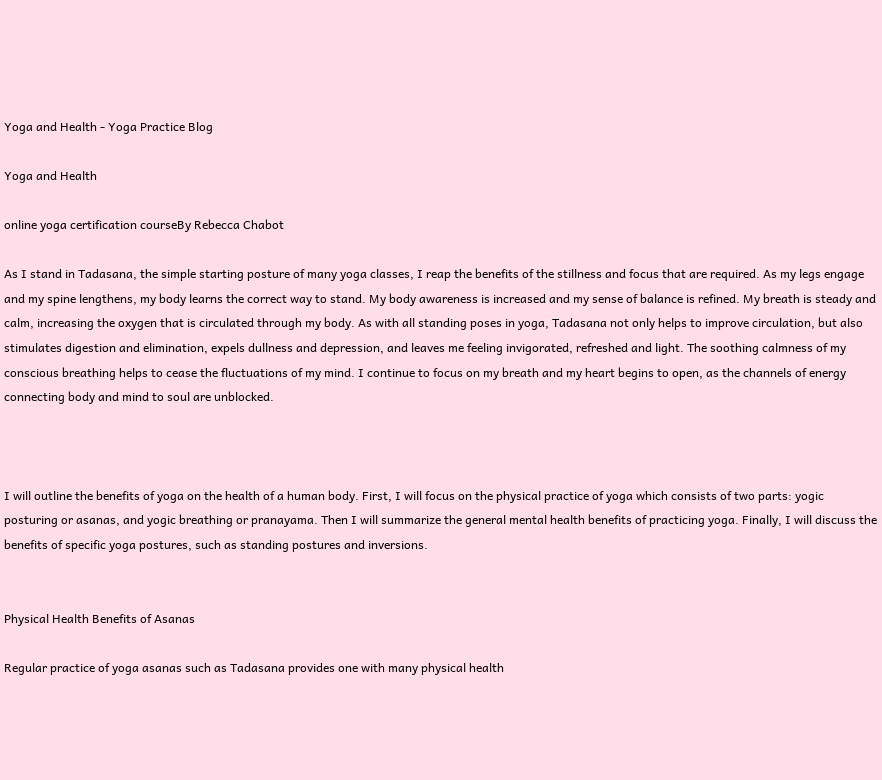Yoga and Health - Yoga Practice Blog

Yoga and Health

online yoga certification courseBy Rebecca Chabot

As I stand in Tadasana, the simple starting posture of many yoga classes, I reap the benefits of the stillness and focus that are required. As my legs engage and my spine lengthens, my body learns the correct way to stand. My body awareness is increased and my sense of balance is refined. My breath is steady and calm, increasing the oxygen that is circulated through my body. As with all standing poses in yoga, Tadasana not only helps to improve circulation, but also stimulates digestion and elimination, expels dullness and depression, and leaves me feeling invigorated, refreshed and light. The soothing calmness of my conscious breathing helps to cease the fluctuations of my mind. I continue to focus on my breath and my heart begins to open, as the channels of energy connecting body and mind to soul are unblocked.



I will outline the benefits of yoga on the health of a human body. First, I will focus on the physical practice of yoga which consists of two parts: yogic posturing or asanas, and yogic breathing or pranayama. Then I will summarize the general mental health benefits of practicing yoga. Finally, I will discuss the benefits of specific yoga postures, such as standing postures and inversions.


Physical Health Benefits of Asanas

Regular practice of yoga asanas such as Tadasana provides one with many physical health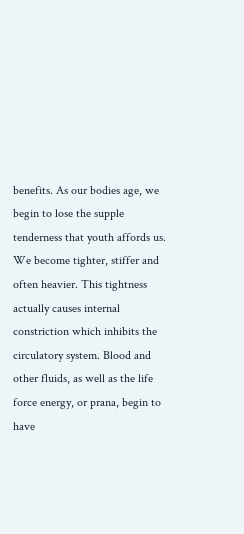benefits. As our bodies age, we begin to lose the supple tenderness that youth affords us. We become tighter, stiffer and often heavier. This tightness actually causes internal constriction which inhibits the circulatory system. Blood and other fluids, as well as the life force energy, or prana, begin to have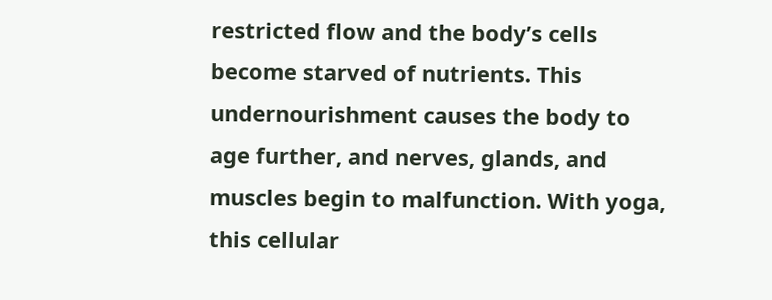restricted flow and the body’s cells become starved of nutrients. This undernourishment causes the body to age further, and nerves, glands, and muscles begin to malfunction. With yoga, this cellular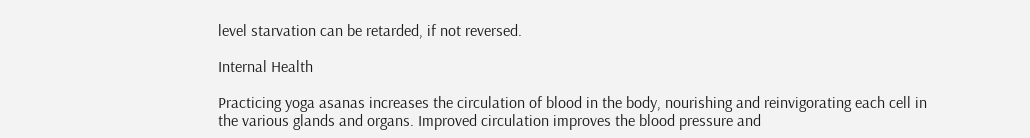level starvation can be retarded, if not reversed.

Internal Health

Practicing yoga asanas increases the circulation of blood in the body, nourishing and reinvigorating each cell in the various glands and organs. Improved circulation improves the blood pressure and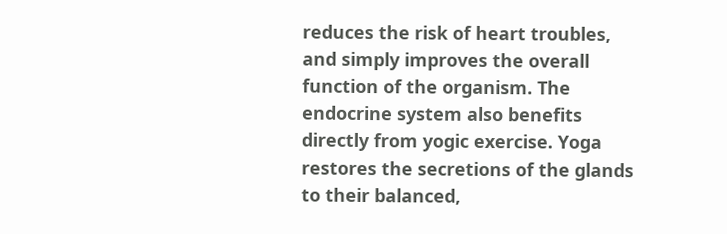reduces the risk of heart troubles, and simply improves the overall function of the organism. The endocrine system also benefits directly from yogic exercise. Yoga restores the secretions of the glands to their balanced,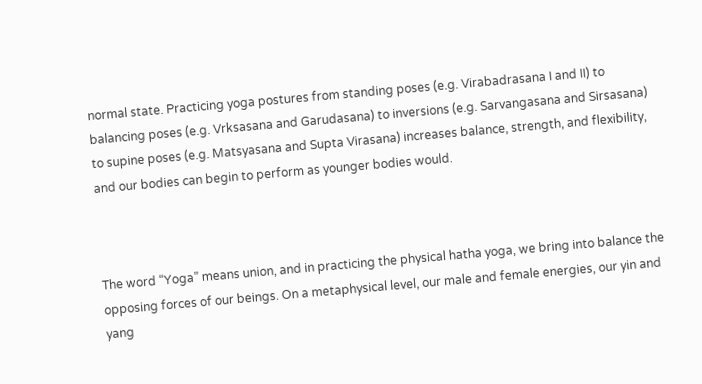normal state. Practicing yoga postures from standing poses (e.g. Virabadrasana I and II) to balancing poses (e.g. Vrksasana and Garudasana) to inversions (e.g. Sarvangasana and Sirsasana) to supine poses (e.g. Matsyasana and Supta Virasana) increases balance, strength, and flexibility, and our bodies can begin to perform as younger bodies would.



The word “Yoga” means union, and in practicing the physical hatha yoga, we bring into balance the opposing forces of our beings. On a metaphysical level, our male and female energies, our yin and yang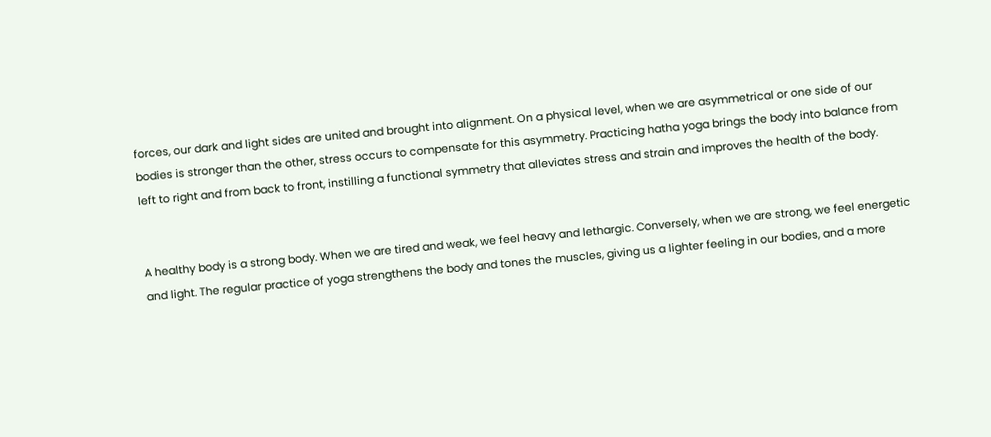forces, our dark and light sides are united and brought into alignment. On a physical level, when we are asymmetrical or one side of our bodies is stronger than the other, stress occurs to compensate for this asymmetry. Practicing hatha yoga brings the body into balance from left to right and from back to front, instilling a functional symmetry that alleviates stress and strain and improves the health of the body.


A healthy body is a strong body. When we are tired and weak, we feel heavy and lethargic. Conversely, when we are strong, we feel energetic and light. The regular practice of yoga strengthens the body and tones the muscles, giving us a lighter feeling in our bodies, and a more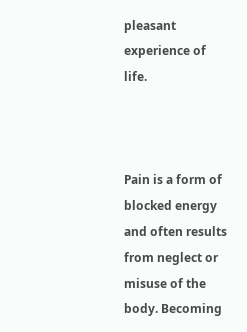pleasant experience of life.



Pain is a form of blocked energy and often results from neglect or misuse of the body. Becoming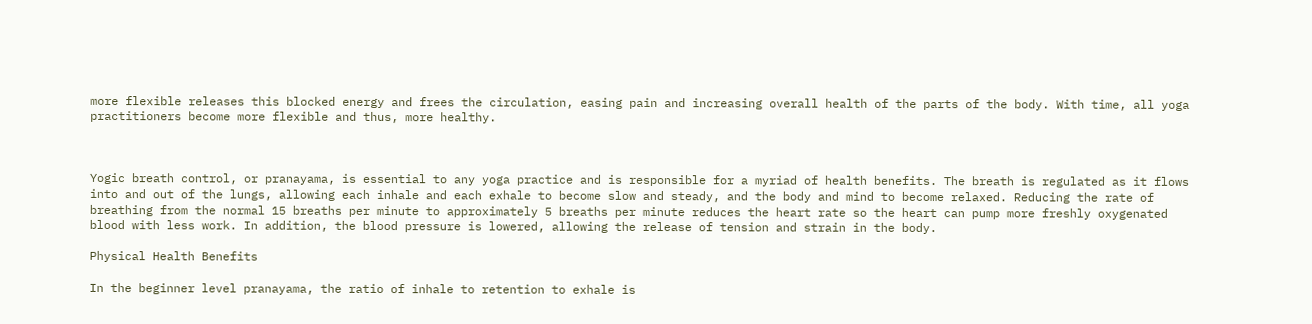more flexible releases this blocked energy and frees the circulation, easing pain and increasing overall health of the parts of the body. With time, all yoga practitioners become more flexible and thus, more healthy.



Yogic breath control, or pranayama, is essential to any yoga practice and is responsible for a myriad of health benefits. The breath is regulated as it flows into and out of the lungs, allowing each inhale and each exhale to become slow and steady, and the body and mind to become relaxed. Reducing the rate of breathing from the normal 15 breaths per minute to approximately 5 breaths per minute reduces the heart rate so the heart can pump more freshly oxygenated blood with less work. In addition, the blood pressure is lowered, allowing the release of tension and strain in the body.

Physical Health Benefits

In the beginner level pranayama, the ratio of inhale to retention to exhale is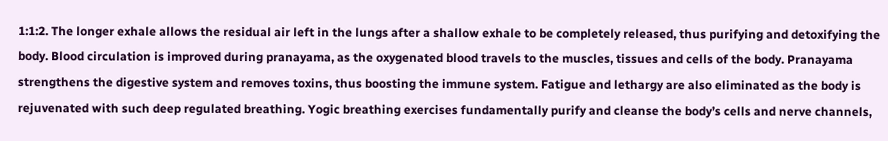1:1:2. The longer exhale allows the residual air left in the lungs after a shallow exhale to be completely released, thus purifying and detoxifying the body. Blood circulation is improved during pranayama, as the oxygenated blood travels to the muscles, tissues and cells of the body. Pranayama strengthens the digestive system and removes toxins, thus boosting the immune system. Fatigue and lethargy are also eliminated as the body is rejuvenated with such deep regulated breathing. Yogic breathing exercises fundamentally purify and cleanse the body’s cells and nerve channels,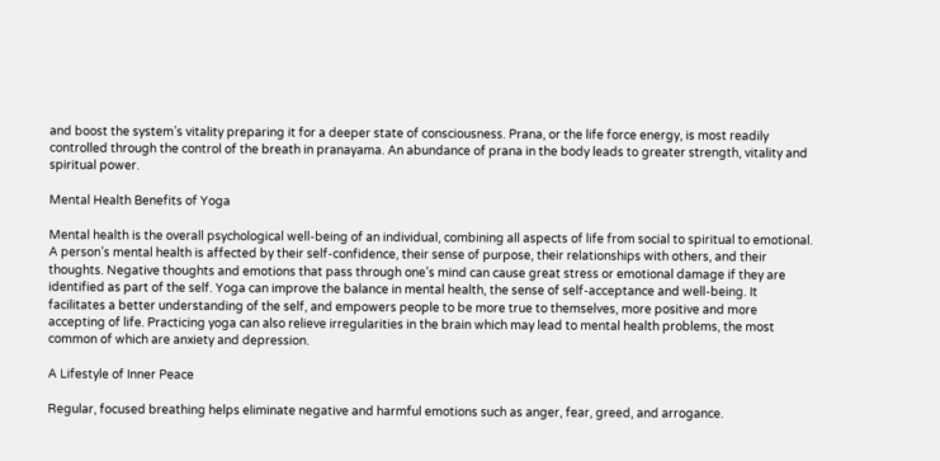and boost the system’s vitality preparing it for a deeper state of consciousness. Prana, or the life force energy, is most readily controlled through the control of the breath in pranayama. An abundance of prana in the body leads to greater strength, vitality and spiritual power.

Mental Health Benefits of Yoga

Mental health is the overall psychological well-being of an individual, combining all aspects of life from social to spiritual to emotional. A person’s mental health is affected by their self-confidence, their sense of purpose, their relationships with others, and their thoughts. Negative thoughts and emotions that pass through one’s mind can cause great stress or emotional damage if they are identified as part of the self. Yoga can improve the balance in mental health, the sense of self-acceptance and well-being. It facilitates a better understanding of the self, and empowers people to be more true to themselves, more positive and more accepting of life. Practicing yoga can also relieve irregularities in the brain which may lead to mental health problems, the most common of which are anxiety and depression.

A Lifestyle of Inner Peace

Regular, focused breathing helps eliminate negative and harmful emotions such as anger, fear, greed, and arrogance.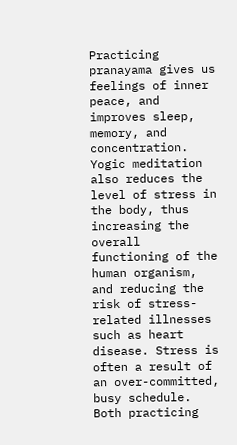Practicing pranayama gives us feelings of inner peace, and improves sleep, memory, and concentration. Yogic meditation also reduces the level of stress in the body, thus increasing the overall functioning of the human organism, and reducing the risk of stress-related illnesses such as heart disease. Stress is often a result of an over-committed, busy schedule. Both practicing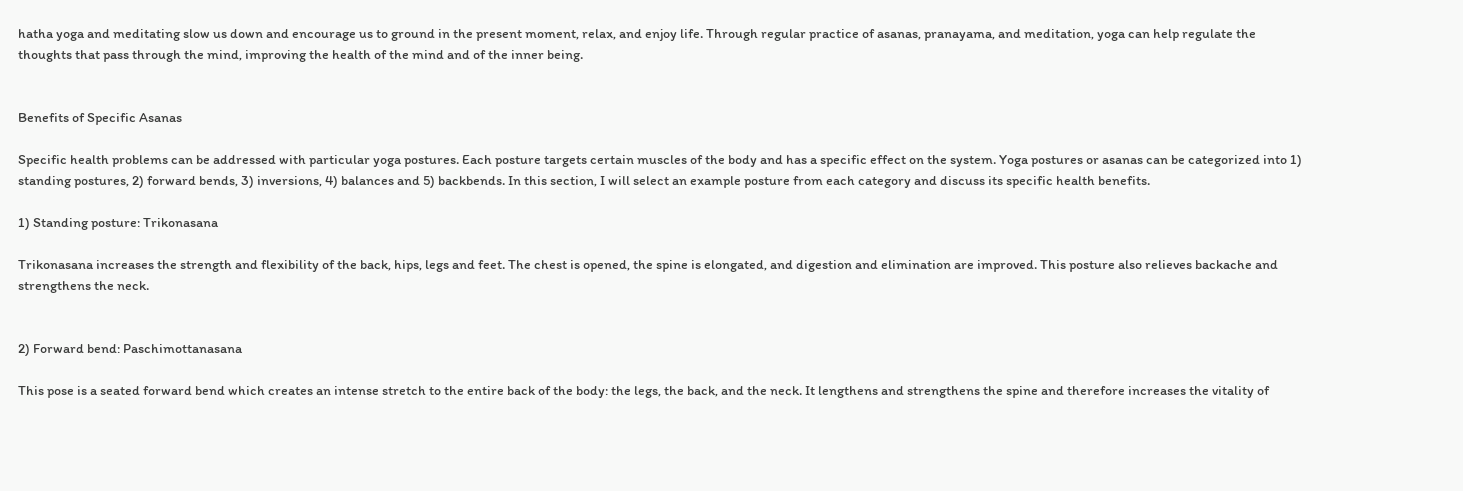hatha yoga and meditating slow us down and encourage us to ground in the present moment, relax, and enjoy life. Through regular practice of asanas, pranayama, and meditation, yoga can help regulate the thoughts that pass through the mind, improving the health of the mind and of the inner being.


Benefits of Specific Asanas

Specific health problems can be addressed with particular yoga postures. Each posture targets certain muscles of the body and has a specific effect on the system. Yoga postures or asanas can be categorized into 1) standing postures, 2) forward bends, 3) inversions, 4) balances and 5) backbends. In this section, I will select an example posture from each category and discuss its specific health benefits.

1) Standing posture: Trikonasana

Trikonasana increases the strength and flexibility of the back, hips, legs and feet. The chest is opened, the spine is elongated, and digestion and elimination are improved. This posture also relieves backache and strengthens the neck.


2) Forward bend: Paschimottanasana

This pose is a seated forward bend which creates an intense stretch to the entire back of the body: the legs, the back, and the neck. It lengthens and strengthens the spine and therefore increases the vitality of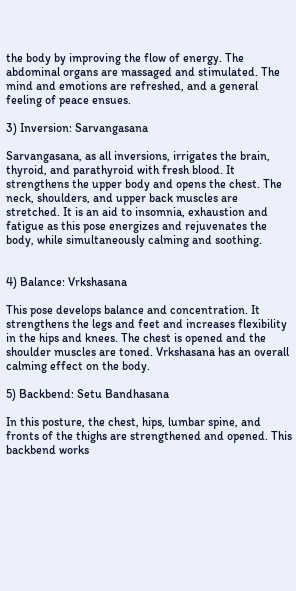the body by improving the flow of energy. The abdominal organs are massaged and stimulated. The mind and emotions are refreshed, and a general feeling of peace ensues.

3) Inversion: Sarvangasana

Sarvangasana, as all inversions, irrigates the brain, thyroid, and parathyroid with fresh blood. It strengthens the upper body and opens the chest. The neck, shoulders, and upper back muscles are stretched. It is an aid to insomnia, exhaustion and fatigue as this pose energizes and rejuvenates the body, while simultaneously calming and soothing.


4) Balance: Vrkshasana

This pose develops balance and concentration. It strengthens the legs and feet and increases flexibility in the hips and knees. The chest is opened and the shoulder muscles are toned. Vrkshasana has an overall calming effect on the body.

5) Backbend: Setu Bandhasana

In this posture, the chest, hips, lumbar spine, and fronts of the thighs are strengthened and opened. This backbend works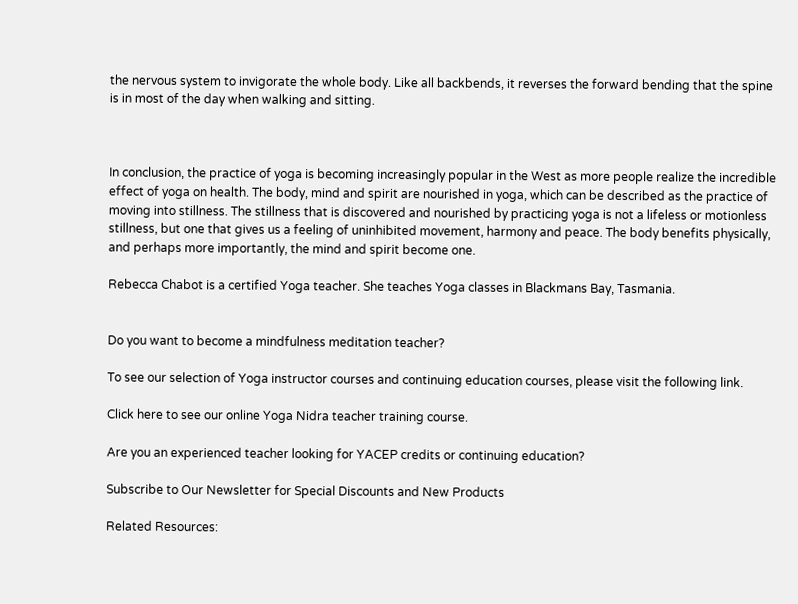the nervous system to invigorate the whole body. Like all backbends, it reverses the forward bending that the spine is in most of the day when walking and sitting.



In conclusion, the practice of yoga is becoming increasingly popular in the West as more people realize the incredible effect of yoga on health. The body, mind and spirit are nourished in yoga, which can be described as the practice of moving into stillness. The stillness that is discovered and nourished by practicing yoga is not a lifeless or motionless stillness, but one that gives us a feeling of uninhibited movement, harmony and peace. The body benefits physically, and perhaps more importantly, the mind and spirit become one.

Rebecca Chabot is a certified Yoga teacher. She teaches Yoga classes in Blackmans Bay, Tasmania.


Do you want to become a mindfulness meditation teacher?

To see our selection of Yoga instructor courses and continuing education courses, please visit the following link.

Click here to see our online Yoga Nidra teacher training course.

Are you an experienced teacher looking for YACEP credits or continuing education?

Subscribe to Our Newsletter for Special Discounts and New Products

Related Resources: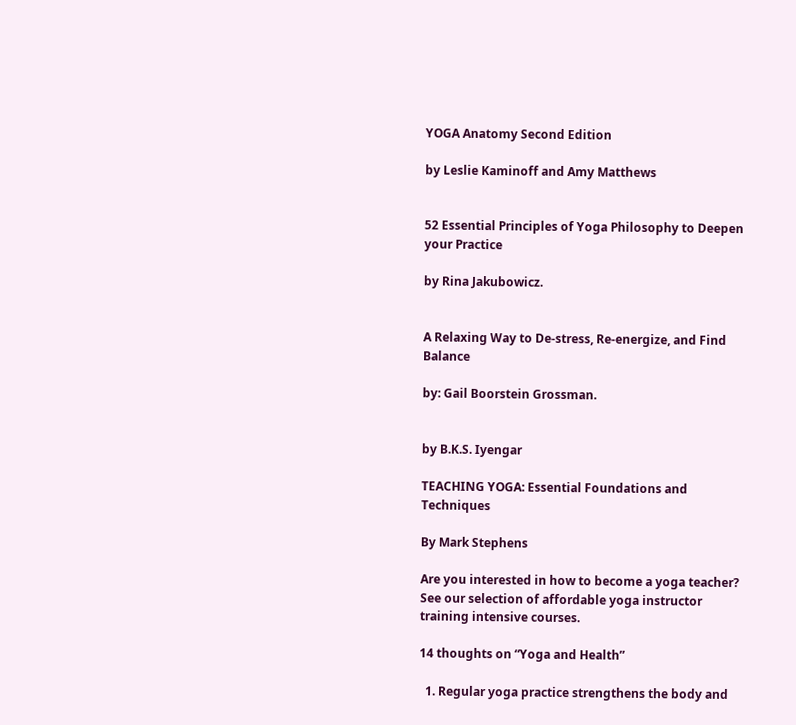YOGA Anatomy Second Edition

by Leslie Kaminoff and Amy Matthews


52 Essential Principles of Yoga Philosophy to Deepen your Practice

by Rina Jakubowicz.


A Relaxing Way to De-stress, Re-energize, and Find Balance

by: Gail Boorstein Grossman.


by B.K.S. Iyengar

TEACHING YOGA: Essential Foundations and Techniques

By Mark Stephens

Are you interested in how to become a yoga teacher? See our selection of affordable yoga instructor training intensive courses.

14 thoughts on “Yoga and Health”

  1. Regular yoga practice strengthens the body and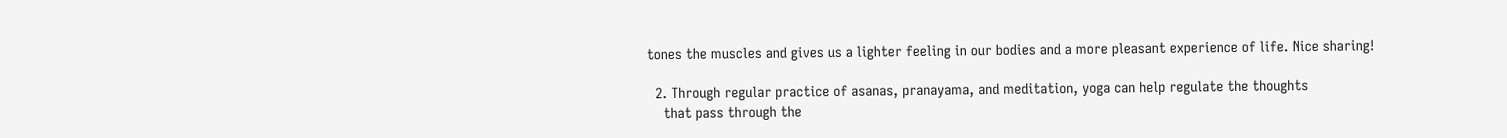tones the muscles and gives us a lighter feeling in our bodies and a more pleasant experience of life. Nice sharing!

  2. Through regular practice of asanas, pranayama, and meditation, yoga can help regulate the thoughts
    that pass through the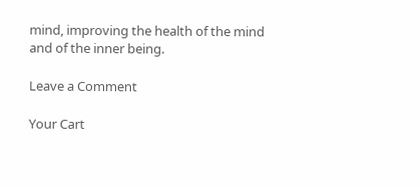mind, improving the health of the mind and of the inner being.

Leave a Comment

Your Cart